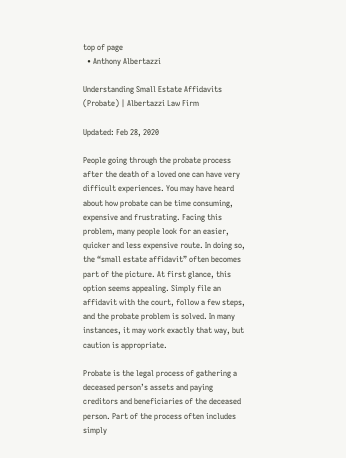top of page
  • Anthony Albertazzi

Understanding Small Estate Affidavits (Probate) | Albertazzi Law Firm

Updated: Feb 28, 2020

People going through the probate process after the death of a loved one can have very difficult experiences. You may have heard about how probate can be time consuming, expensive and frustrating. Facing this problem, many people look for an easier, quicker and less expensive route. In doing so, the “small estate affidavit” often becomes part of the picture. At first glance, this option seems appealing. Simply file an affidavit with the court, follow a few steps, and the probate problem is solved. In many instances, it may work exactly that way, but caution is appropriate.

Probate is the legal process of gathering a deceased person’s assets and paying creditors and beneficiaries of the deceased person. Part of the process often includes simply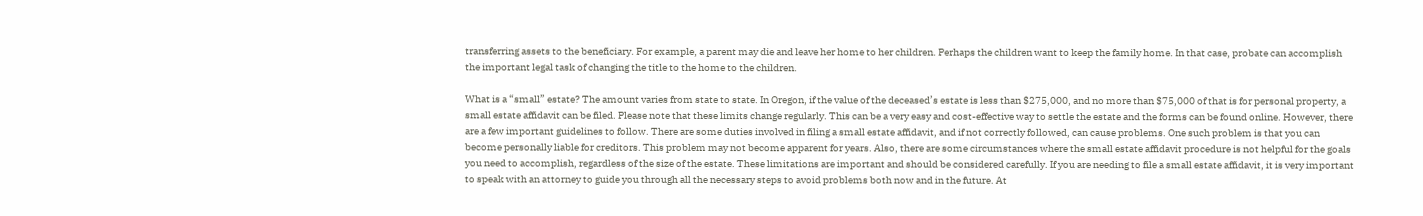transferring assets to the beneficiary. For example, a parent may die and leave her home to her children. Perhaps the children want to keep the family home. In that case, probate can accomplish the important legal task of changing the title to the home to the children.

What is a “small” estate? The amount varies from state to state. In Oregon, if the value of the deceased’s estate is less than $275,000, and no more than $75,000 of that is for personal property, a small estate affidavit can be filed. Please note that these limits change regularly. This can be a very easy and cost-effective way to settle the estate and the forms can be found online. However, there are a few important guidelines to follow. There are some duties involved in filing a small estate affidavit, and if not correctly followed, can cause problems. One such problem is that you can become personally liable for creditors. This problem may not become apparent for years. Also, there are some circumstances where the small estate affidavit procedure is not helpful for the goals you need to accomplish, regardless of the size of the estate. These limitations are important and should be considered carefully. If you are needing to file a small estate affidavit, it is very important to speak with an attorney to guide you through all the necessary steps to avoid problems both now and in the future. At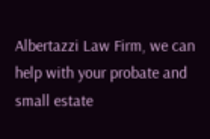Albertazzi Law Firm, we can help with your probate and small estate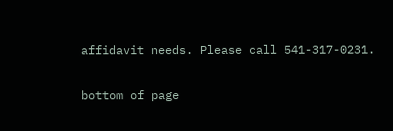affidavit needs. Please call 541-317-0231.

bottom of page